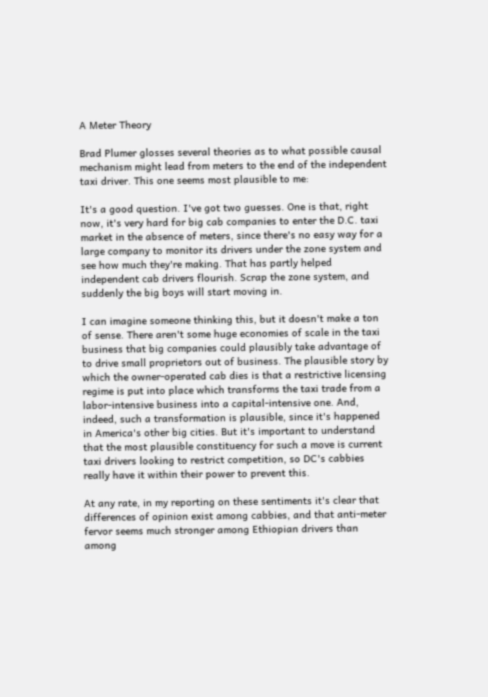A Meter Theory

Brad Plumer glosses several theories as to what possible causal mechanism might lead from meters to the end of the independent taxi driver. This one seems most plausible to me:

It's a good question. I've got two guesses. One is that, right now, it's very hard for big cab companies to enter the D.C. taxi market in the absence of meters, since there's no easy way for a large company to monitor its drivers under the zone system and see how much they're making. That has partly helped independent cab drivers flourish. Scrap the zone system, and suddenly the big boys will start moving in.

I can imagine someone thinking this, but it doesn't make a ton of sense. There aren't some huge economies of scale in the taxi business that big companies could plausibly take advantage of to drive small proprietors out of business. The plausible story by which the owner-operated cab dies is that a restrictive licensing regime is put into place which transforms the taxi trade from a labor-intensive business into a capital-intensive one. And, indeed, such a transformation is plausible, since it's happened in America's other big cities. But it's important to understand that the most plausible constituency for such a move is current taxi drivers looking to restrict competition, so DC's cabbies really have it within their power to prevent this.

At any rate, in my reporting on these sentiments it's clear that differences of opinion exist among cabbies, and that anti-meter fervor seems much stronger among Ethiopian drivers than among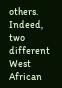others. Indeed, two different West African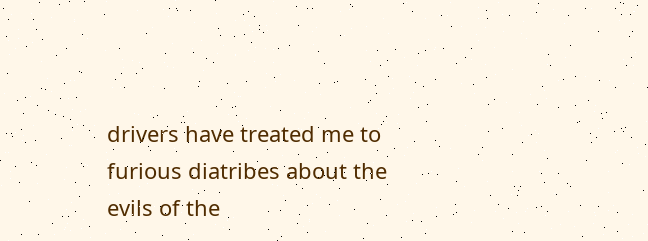drivers have treated me to furious diatribes about the evils of the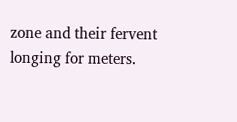zone and their fervent longing for meters.